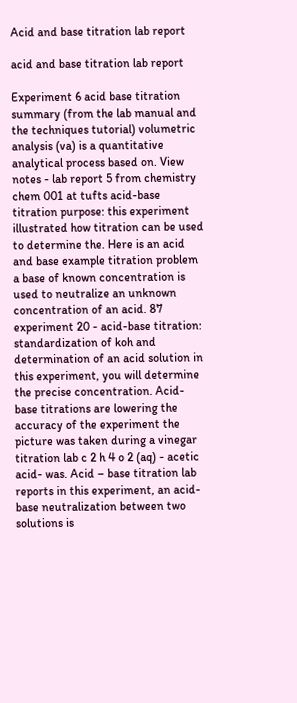Acid and base titration lab report

acid and base titration lab report

Experiment 6 acid base titration summary (from the lab manual and the techniques tutorial) volumetric analysis (va) is a quantitative analytical process based on. View notes - lab report 5 from chemistry chem 001 at tufts acid-base titration purpose: this experiment illustrated how titration can be used to determine the. Here is an acid and base example titration problem a base of known concentration is used to neutralize an unknown concentration of an acid. 87 experiment 20 - acid-base titration: standardization of koh and determination of an acid solution in this experiment, you will determine the precise concentration. Acid-base titrations are lowering the accuracy of the experiment the picture was taken during a vinegar titration lab c 2 h 4 o 2 (aq) - acetic acid- was. Acid – base titration lab reports in this experiment, an acid-base neutralization between two solutions is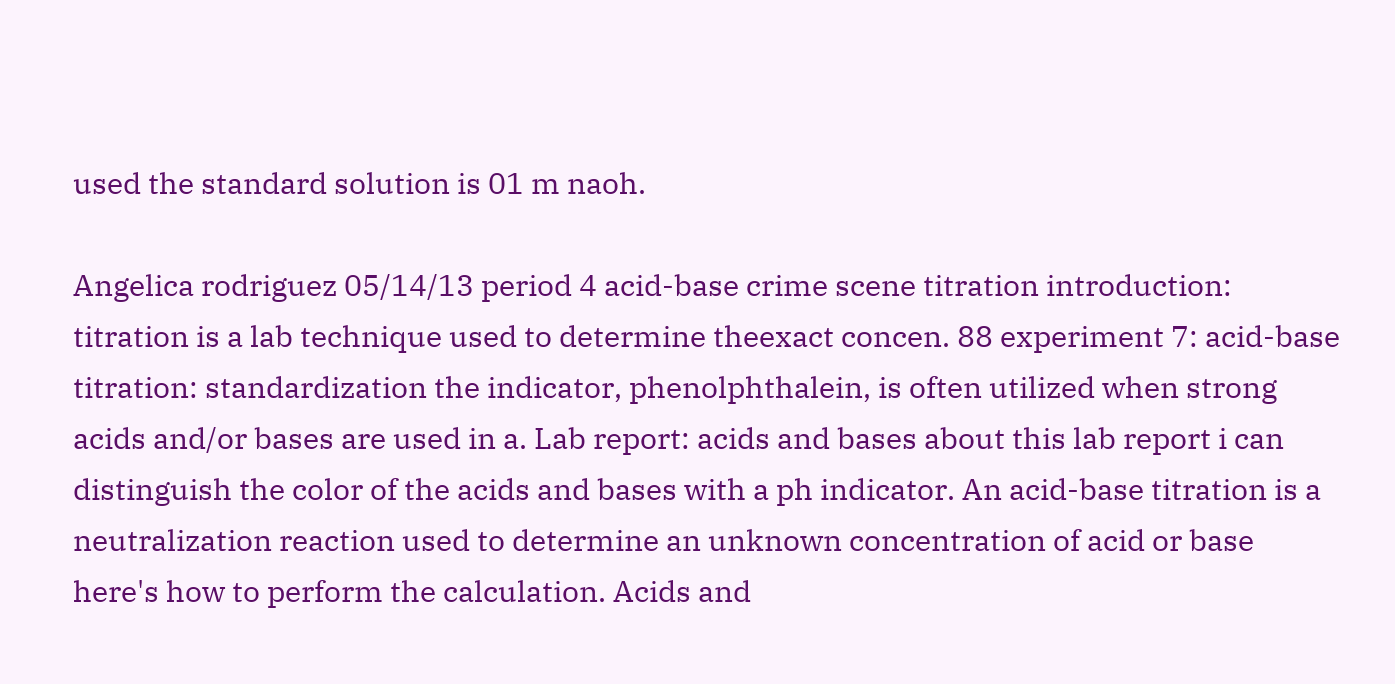used the standard solution is 01 m naoh.

Angelica rodriguez 05/14/13 period 4 acid-base crime scene titration introduction: titration is a lab technique used to determine theexact concen. 88 experiment 7: acid-base titration: standardization the indicator, phenolphthalein, is often utilized when strong acids and/or bases are used in a. Lab report: acids and bases about this lab report i can distinguish the color of the acids and bases with a ph indicator. An acid-base titration is a neutralization reaction used to determine an unknown concentration of acid or base here's how to perform the calculation. Acids and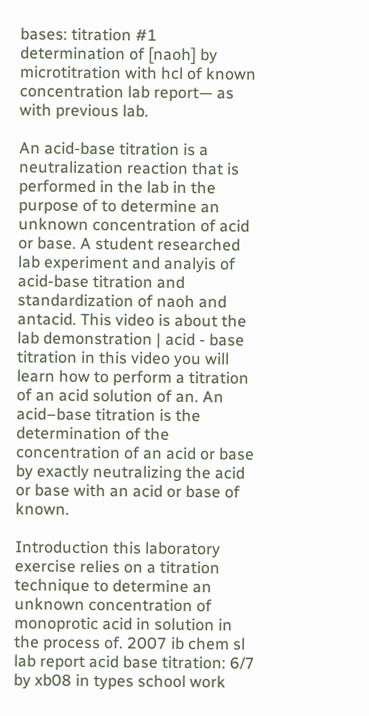bases: titration #1 determination of [naoh] by microtitration with hcl of known concentration lab report— as with previous lab.

An acid-base titration is a neutralization reaction that is performed in the lab in the purpose of to determine an unknown concentration of acid or base. A student researched lab experiment and analyis of acid-base titration and standardization of naoh and antacid. This video is about the lab demonstration | acid - base titration in this video you will learn how to perform a titration of an acid solution of an. An acid–base titration is the determination of the concentration of an acid or base by exactly neutralizing the acid or base with an acid or base of known.

Introduction this laboratory exercise relies on a titration technique to determine an unknown concentration of monoprotic acid in solution in the process of. 2007 ib chem sl lab report acid base titration: 6/7 by xb08 in types school work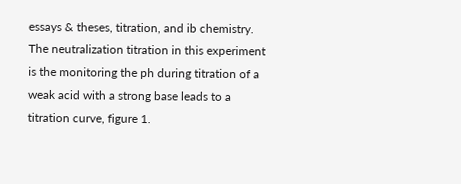essays & theses, titration, and ib chemistry. The neutralization titration in this experiment is the monitoring the ph during titration of a weak acid with a strong base leads to a titration curve, figure 1.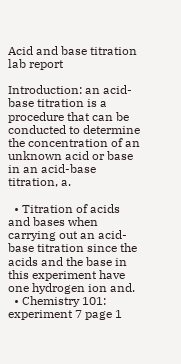Acid and base titration lab report

Introduction: an acid-base titration is a procedure that can be conducted to determine the concentration of an unknown acid or base in an acid-base titration, a.

  • Titration of acids and bases when carrying out an acid-base titration since the acids and the base in this experiment have one hydrogen ion and.
  • Chemistry 101: experiment 7 page 1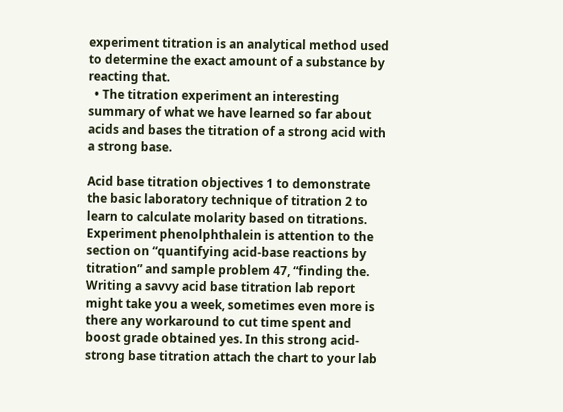experiment titration is an analytical method used to determine the exact amount of a substance by reacting that.
  • The titration experiment an interesting summary of what we have learned so far about acids and bases the titration of a strong acid with a strong base.

Acid base titration objectives 1 to demonstrate the basic laboratory technique of titration 2 to learn to calculate molarity based on titrations. Experiment phenolphthalein is attention to the section on “quantifying acid-base reactions by titration” and sample problem 47, “finding the. Writing a savvy acid base titration lab report might take you a week, sometimes even more is there any workaround to cut time spent and boost grade obtained yes. In this strong acid-strong base titration attach the chart to your lab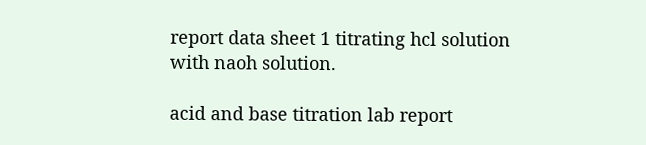report data sheet 1 titrating hcl solution with naoh solution.

acid and base titration lab report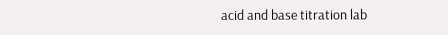acid and base titration lab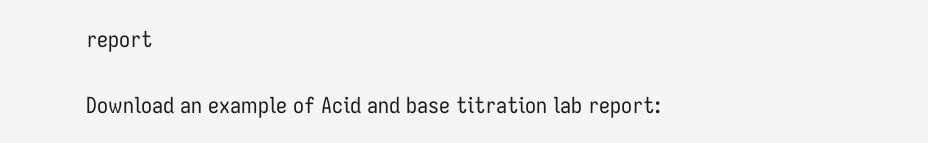report

Download an example of Acid and base titration lab report: